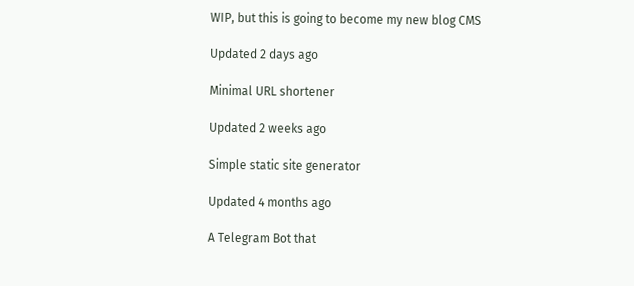WIP, but this is going to become my new blog CMS

Updated 2 days ago

Minimal URL shortener

Updated 2 weeks ago

Simple static site generator

Updated 4 months ago

A Telegram Bot that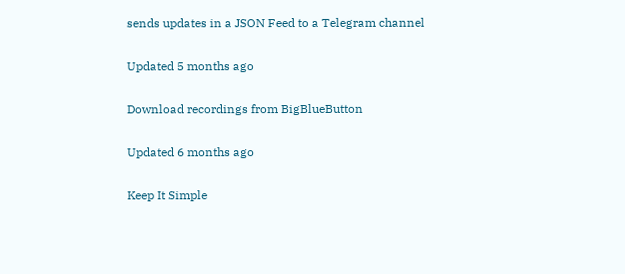sends updates in a JSON Feed to a Telegram channel

Updated 5 months ago

Download recordings from BigBlueButton

Updated 6 months ago

Keep It Simple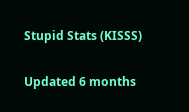Stupid Stats (KISSS)

Updated 6 months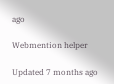ago

Webmention helper

Updated 7 months ago